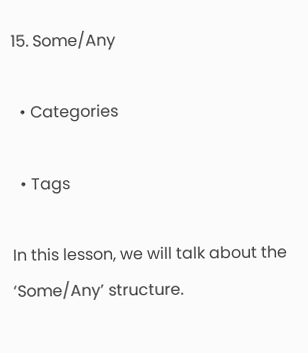15. Some/Any

  • Categories

  • Tags

In this lesson, we will talk about the ‘Some/Any’ structure.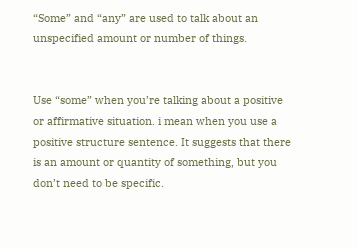“Some” and “any” are used to talk about an unspecified amount or number of things.


Use “some” when you’re talking about a positive or affirmative situation. i mean when you use a positive structure sentence. It suggests that there is an amount or quantity of something, but you don’t need to be specific.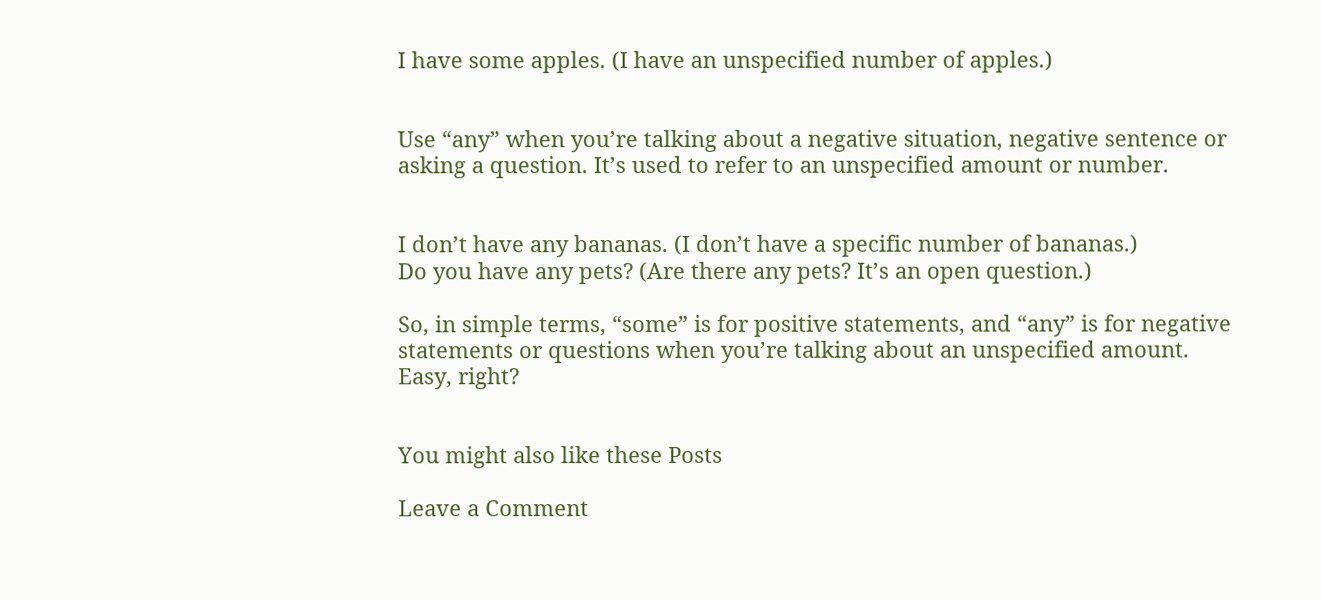I have some apples. (I have an unspecified number of apples.)


Use “any” when you’re talking about a negative situation, negative sentence or asking a question. It’s used to refer to an unspecified amount or number.


I don’t have any bananas. (I don’t have a specific number of bananas.)
Do you have any pets? (Are there any pets? It’s an open question.)

So, in simple terms, “some” is for positive statements, and “any” is for negative statements or questions when you’re talking about an unspecified amount. Easy, right?


You might also like these Posts

Leave a Comment